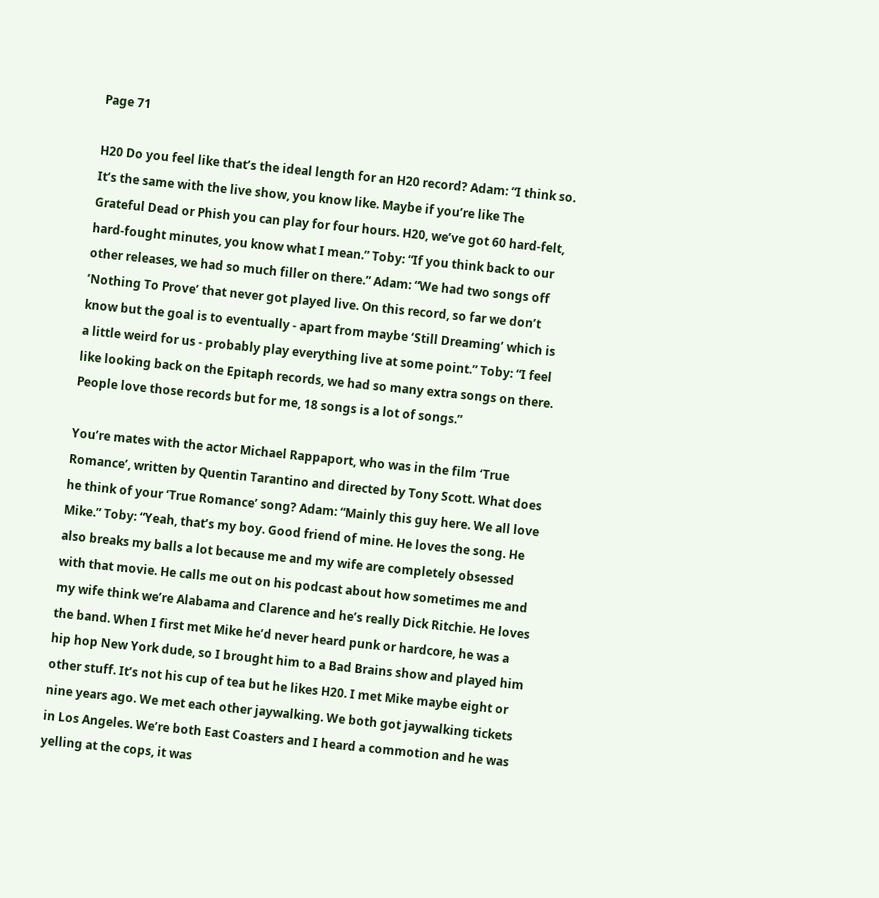Page 71

H20 Do you feel like that’s the ideal length for an H20 record? Adam: “I think so. It’s the same with the live show, you know like. Maybe if you’re like The Grateful Dead or Phish you can play for four hours. H20, we’ve got 60 hard-felt, hard-fought minutes, you know what I mean.” Toby: “If you think back to our other releases, we had so much filler on there.” Adam: “We had two songs off ’Nothing To Prove’ that never got played live. On this record, so far we don’t know but the goal is to eventually - apart from maybe ‘Still Dreaming’ which is a little weird for us - probably play everything live at some point.” Toby: “I feel like looking back on the Epitaph records, we had so many extra songs on there. People love those records but for me, 18 songs is a lot of songs.”

You’re mates with the actor Michael Rappaport, who was in the film ‘True Romance’, written by Quentin Tarantino and directed by Tony Scott. What does he think of your ‘True Romance’ song? Adam: “Mainly this guy here. We all love Mike.” Toby: “Yeah, that’s my boy. Good friend of mine. He loves the song. He also breaks my balls a lot because me and my wife are completely obsessed with that movie. He calls me out on his podcast about how sometimes me and my wife think we’re Alabama and Clarence and he’s really Dick Ritchie. He loves the band. When I first met Mike he’d never heard punk or hardcore, he was a hip hop New York dude, so I brought him to a Bad Brains show and played him other stuff. It’s not his cup of tea but he likes H20. I met Mike maybe eight or nine years ago. We met each other jaywalking. We both got jaywalking tickets in Los Angeles. We’re both East Coasters and I heard a commotion and he was yelling at the cops, it was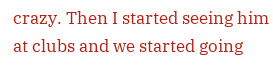crazy. Then I started seeing him at clubs and we started going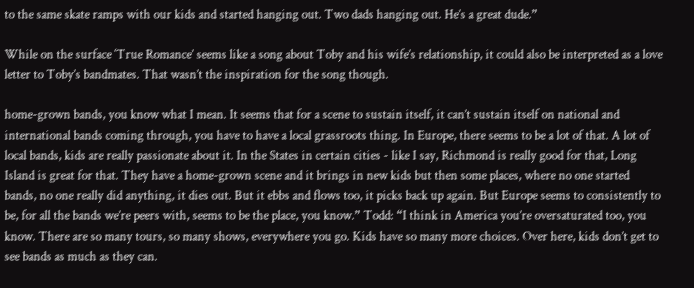to the same skate ramps with our kids and started hanging out. Two dads hanging out. He’s a great dude.”

While on the surface ‘True Romance’ seems like a song about Toby and his wife’s relationship, it could also be interpreted as a love letter to Toby’s bandmates. That wasn’t the inspiration for the song though.

home-grown bands, you know what I mean. It seems that for a scene to sustain itself, it can’t sustain itself on national and international bands coming through, you have to have a local grassroots thing. In Europe, there seems to be a lot of that. A lot of local bands, kids are really passionate about it. In the States in certain cities - like I say, Richmond is really good for that, Long Island is great for that. They have a home-grown scene and it brings in new kids but then some places, where no one started bands, no one really did anything, it dies out. But it ebbs and flows too, it picks back up again. But Europe seems to consistently to be, for all the bands we’re peers with, seems to be the place, you know.” Todd: “I think in America you’re oversaturated too, you know. There are so many tours, so many shows, everywhere you go. Kids have so many more choices. Over here, kids don’t get to see bands as much as they can.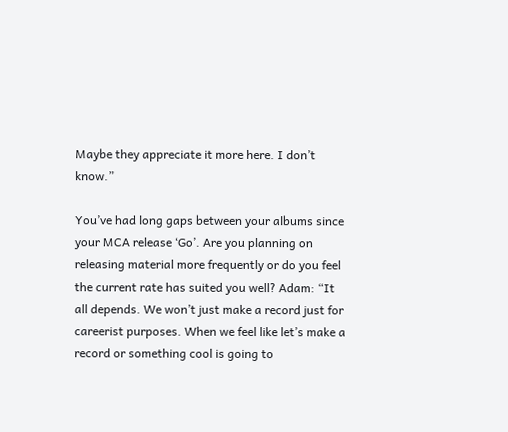Maybe they appreciate it more here. I don’t know.”

You’ve had long gaps between your albums since your MCA release ‘Go’. Are you planning on releasing material more frequently or do you feel the current rate has suited you well? Adam: “It all depends. We won’t just make a record just for careerist purposes. When we feel like let’s make a record or something cool is going to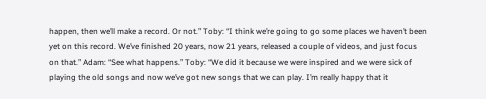happen, then we’ll make a record. Or not.” Toby: “I think we’re going to go some places we haven’t been yet on this record. We’ve finished 20 years, now 21 years, released a couple of videos, and just focus on that.” Adam: “See what happens.” Toby: “We did it because we were inspired and we were sick of playing the old songs and now we’ve got new songs that we can play. I’m really happy that it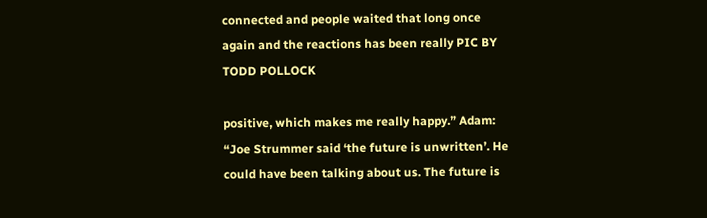connected and people waited that long once again and the reactions has been really PIC BY TODD POLLOCK

positive, which makes me really happy.” Adam: “Joe Strummer said ‘the future is unwritten’. He could have been talking about us. The future is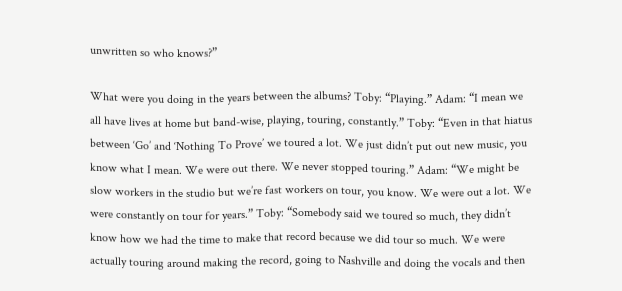unwritten so who knows?”

What were you doing in the years between the albums? Toby: “Playing.” Adam: “I mean we all have lives at home but band-wise, playing, touring, constantly.” Toby: “Even in that hiatus between ‘Go’ and ‘Nothing To Prove’ we toured a lot. We just didn’t put out new music, you know what I mean. We were out there. We never stopped touring.” Adam: “We might be slow workers in the studio but we’re fast workers on tour, you know. We were out a lot. We were constantly on tour for years.” Toby: “Somebody said we toured so much, they didn’t know how we had the time to make that record because we did tour so much. We were actually touring around making the record, going to Nashville and doing the vocals and then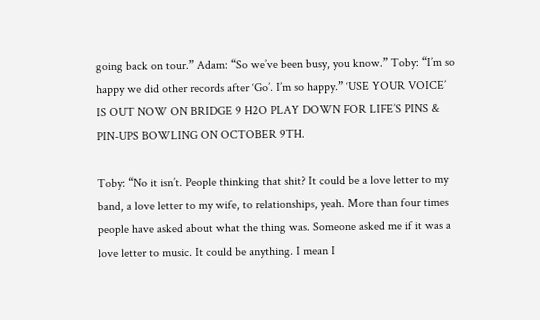going back on tour.” Adam: “So we’ve been busy, you know.” Toby: “I’m so happy we did other records after ‘Go’. I’m so happy.” ‘USE YOUR VOICE’ IS OUT NOW ON BRIDGE 9 H2O PLAY DOWN FOR LIFE’S PINS & PIN-UPS BOWLING ON OCTOBER 9TH.

Toby: “No it isn’t. People thinking that shit? It could be a love letter to my band, a love letter to my wife, to relationships, yeah. More than four times people have asked about what the thing was. Someone asked me if it was a love letter to music. It could be anything. I mean I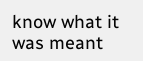know what it was meant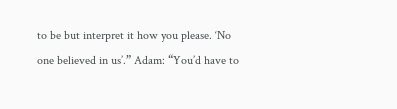to be but interpret it how you please. ‘No one believed in us’.” Adam: “You’d have to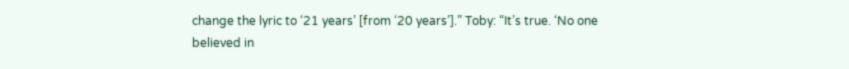change the lyric to ‘21 years’ [from ‘20 years’].” Toby: “It’s true. ‘No one believed in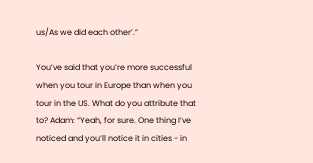us/As we did each other’.”

You’ve said that you’re more successful when you tour in Europe than when you tour in the US. What do you attribute that to? Adam: “Yeah, for sure. One thing I’ve noticed and you’ll notice it in cities - in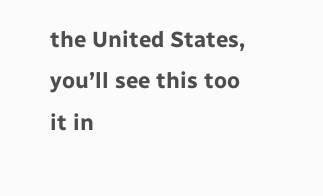the United States, you’ll see this too it in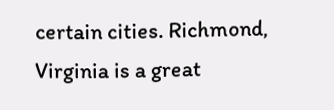certain cities. Richmond, Virginia is a great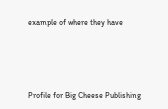example of where they have




Profile for Big Cheese Publishing